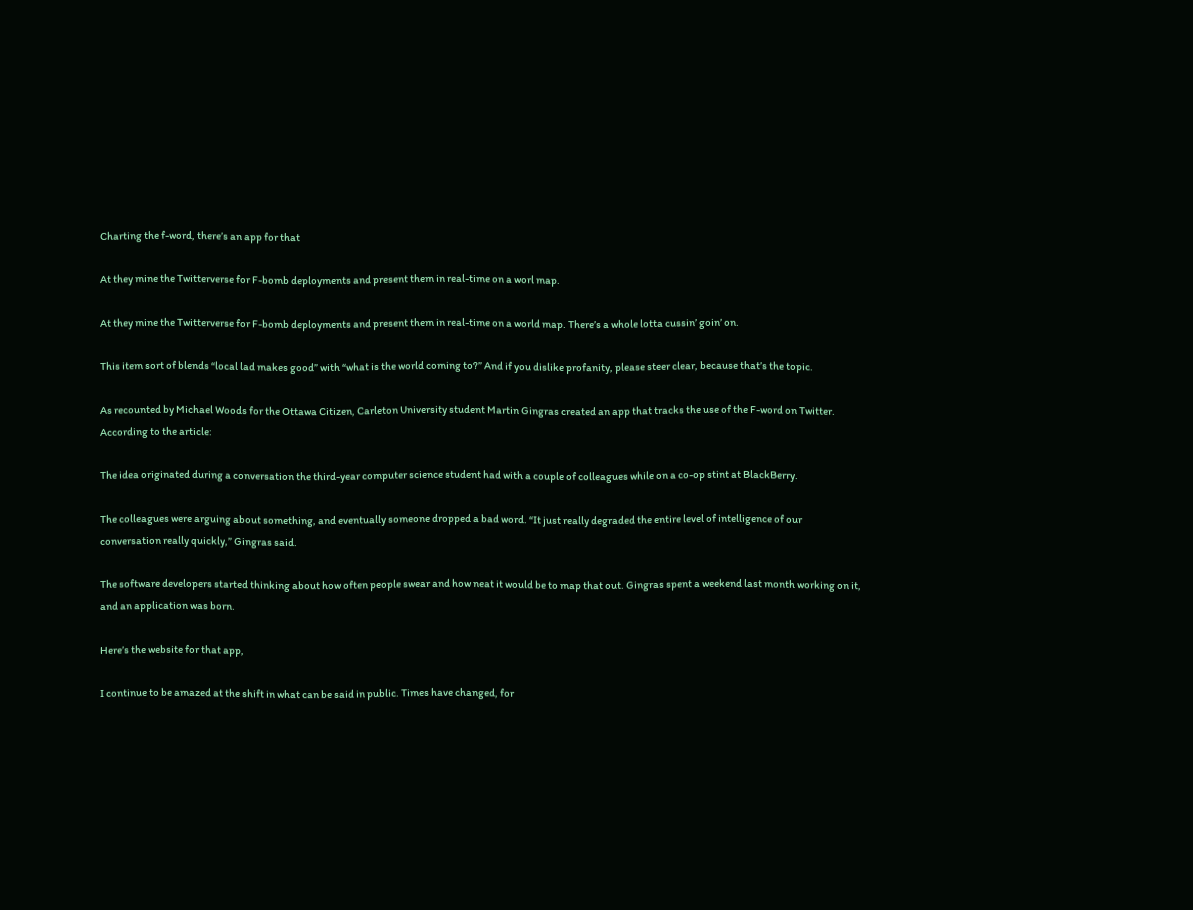Charting the f-word, there’s an app for that

At they mine the Twitterverse for F-bomb deployments and present them in real-time on a worl map.

At they mine the Twitterverse for F-bomb deployments and present them in real-time on a world map. There’s a whole lotta cussin’ goin’ on.

This item sort of blends “local lad makes good” with “what is the world coming to?” And if you dislike profanity, please steer clear, because that’s the topic.

As recounted by Michael Woods for the Ottawa Citizen, Carleton University student Martin Gingras created an app that tracks the use of the F-word on Twitter. According to the article:

The idea originated during a conversation the third-year computer science student had with a couple of colleagues while on a co-op stint at BlackBerry.

The colleagues were arguing about something, and eventually someone dropped a bad word. “It just really degraded the entire level of intelligence of our conversation really quickly,” Gingras said.

The software developers started thinking about how often people swear and how neat it would be to map that out. Gingras spent a weekend last month working on it, and an application was born.

Here’s the website for that app,

I continue to be amazed at the shift in what can be said in public. Times have changed, for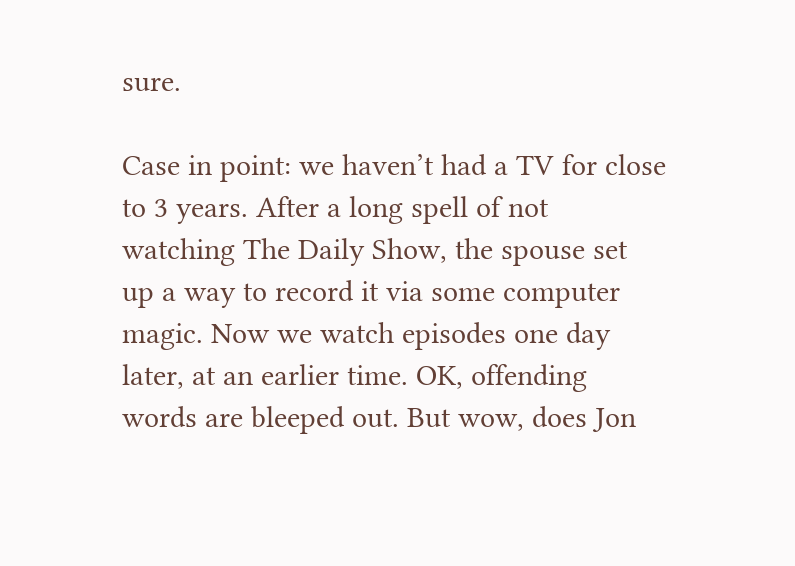sure.

Case in point: we haven’t had a TV for close to 3 years. After a long spell of not watching The Daily Show, the spouse set up a way to record it via some computer magic. Now we watch episodes one day later, at an earlier time. OK, offending words are bleeped out. But wow, does Jon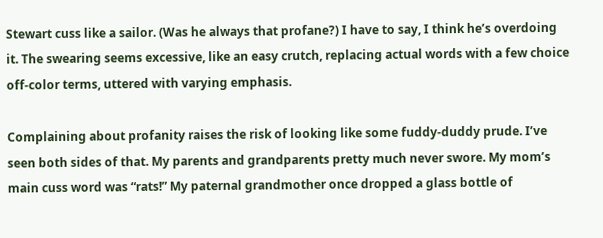Stewart cuss like a sailor. (Was he always that profane?) I have to say, I think he’s overdoing it. The swearing seems excessive, like an easy crutch, replacing actual words with a few choice off-color terms, uttered with varying emphasis.

Complaining about profanity raises the risk of looking like some fuddy-duddy prude. I’ve seen both sides of that. My parents and grandparents pretty much never swore. My mom’s main cuss word was “rats!” My paternal grandmother once dropped a glass bottle of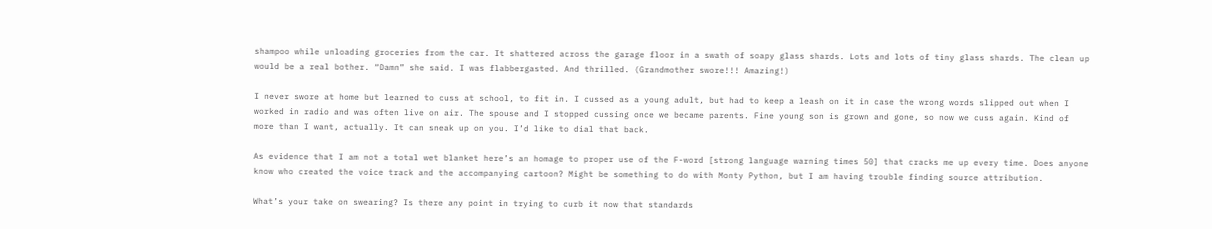shampoo while unloading groceries from the car. It shattered across the garage floor in a swath of soapy glass shards. Lots and lots of tiny glass shards. The clean up would be a real bother. “Damn” she said. I was flabbergasted. And thrilled. (Grandmother swore!!! Amazing!)

I never swore at home but learned to cuss at school, to fit in. I cussed as a young adult, but had to keep a leash on it in case the wrong words slipped out when I worked in radio and was often live on air. The spouse and I stopped cussing once we became parents. Fine young son is grown and gone, so now we cuss again. Kind of more than I want, actually. It can sneak up on you. I’d like to dial that back.

As evidence that I am not a total wet blanket here’s an homage to proper use of the F-word [strong language warning times 50] that cracks me up every time. Does anyone know who created the voice track and the accompanying cartoon? Might be something to do with Monty Python, but I am having trouble finding source attribution.

What’s your take on swearing? Is there any point in trying to curb it now that standards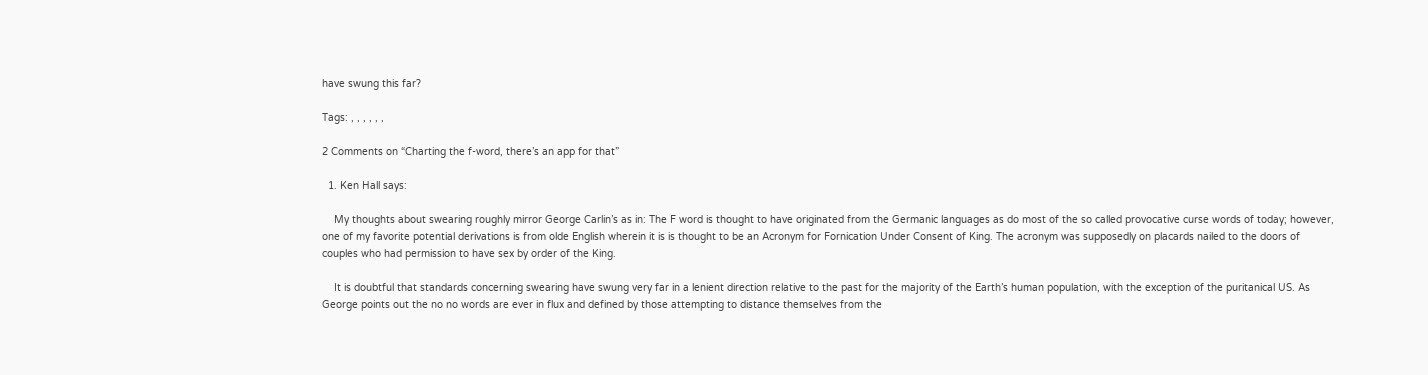have swung this far?

Tags: , , , , , ,

2 Comments on “Charting the f-word, there’s an app for that”

  1. Ken Hall says:

    My thoughts about swearing roughly mirror George Carlin’s as in: The F word is thought to have originated from the Germanic languages as do most of the so called provocative curse words of today; however, one of my favorite potential derivations is from olde English wherein it is is thought to be an Acronym for Fornication Under Consent of King. The acronym was supposedly on placards nailed to the doors of couples who had permission to have sex by order of the King.

    It is doubtful that standards concerning swearing have swung very far in a lenient direction relative to the past for the majority of the Earth’s human population, with the exception of the puritanical US. As George points out the no no words are ever in flux and defined by those attempting to distance themselves from the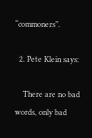“commoners”.

  2. Pete Klein says:

    There are no bad words, only bad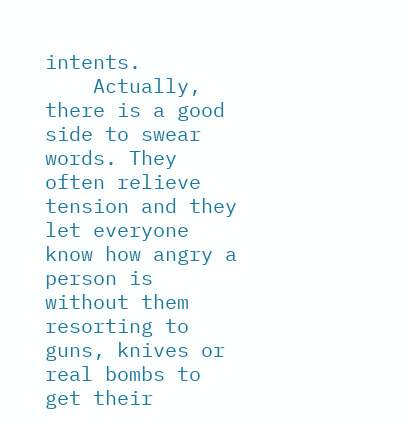intents.
    Actually, there is a good side to swear words. They often relieve tension and they let everyone know how angry a person is without them resorting to guns, knives or real bombs to get their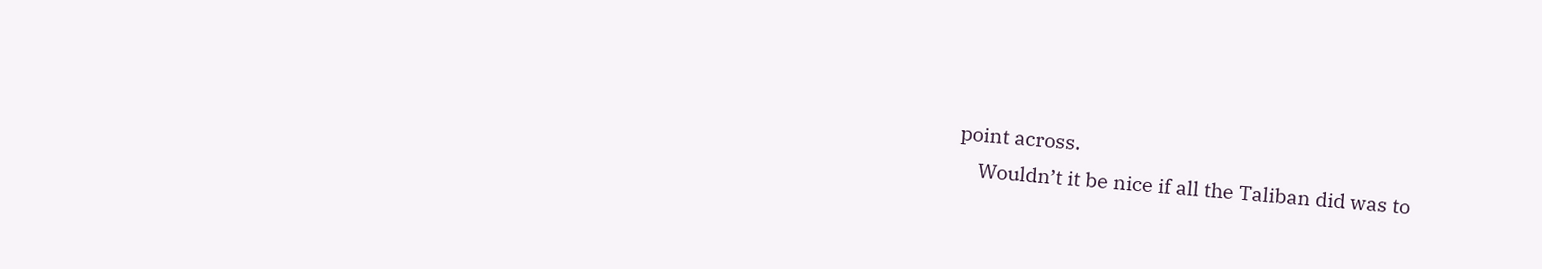point across.
    Wouldn’t it be nice if all the Taliban did was to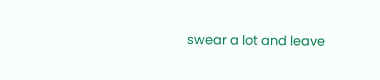swear a lot and leave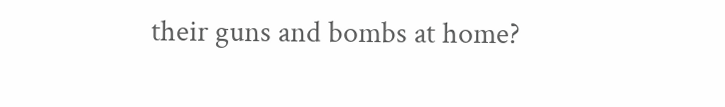their guns and bombs at home?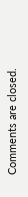Comments are closed.